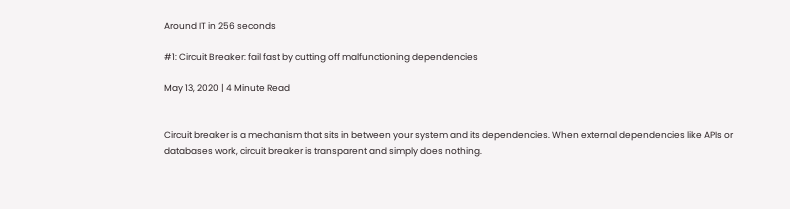Around IT in 256 seconds

#1: Circuit Breaker: fail fast by cutting off malfunctioning dependencies

May 13, 2020 | 4 Minute Read


Circuit breaker is a mechanism that sits in between your system and its dependencies. When external dependencies like APIs or databases work, circuit breaker is transparent and simply does nothing.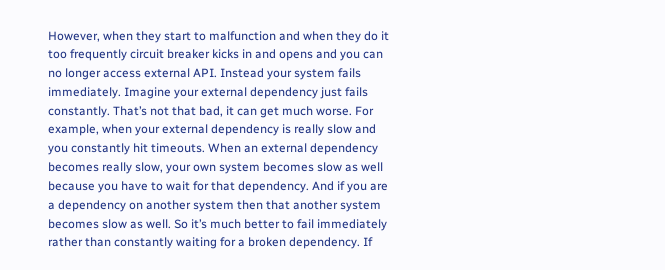However, when they start to malfunction and when they do it too frequently circuit breaker kicks in and opens and you can no longer access external API. Instead your system fails immediately. Imagine your external dependency just fails constantly. That’s not that bad, it can get much worse. For example, when your external dependency is really slow and you constantly hit timeouts. When an external dependency becomes really slow, your own system becomes slow as well because you have to wait for that dependency. And if you are a dependency on another system then that another system becomes slow as well. So it’s much better to fail immediately rather than constantly waiting for a broken dependency. If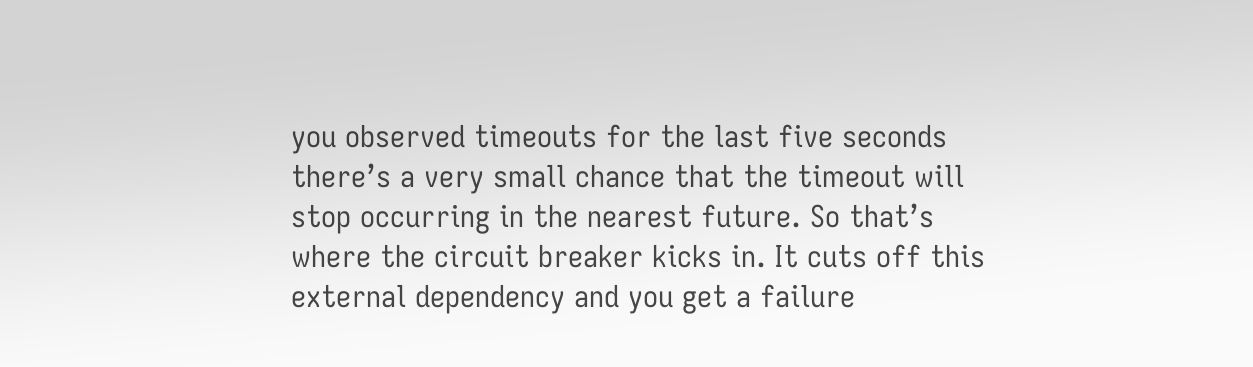you observed timeouts for the last five seconds there’s a very small chance that the timeout will stop occurring in the nearest future. So that’s where the circuit breaker kicks in. It cuts off this external dependency and you get a failure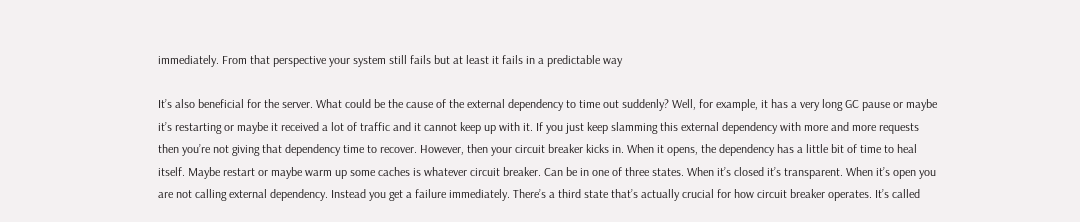immediately. From that perspective your system still fails but at least it fails in a predictable way

It’s also beneficial for the server. What could be the cause of the external dependency to time out suddenly? Well, for example, it has a very long GC pause or maybe it’s restarting or maybe it received a lot of traffic and it cannot keep up with it. If you just keep slamming this external dependency with more and more requests then you’re not giving that dependency time to recover. However, then your circuit breaker kicks in. When it opens, the dependency has a little bit of time to heal itself. Maybe restart or maybe warm up some caches is whatever circuit breaker. Can be in one of three states. When it’s closed it’s transparent. When it’s open you are not calling external dependency. Instead you get a failure immediately. There’s a third state that’s actually crucial for how circuit breaker operates. It’s called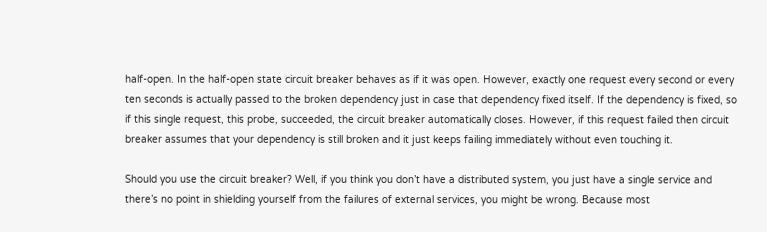half-open. In the half-open state circuit breaker behaves as if it was open. However, exactly one request every second or every ten seconds is actually passed to the broken dependency just in case that dependency fixed itself. If the dependency is fixed, so if this single request, this probe, succeeded, the circuit breaker automatically closes. However, if this request failed then circuit breaker assumes that your dependency is still broken and it just keeps failing immediately without even touching it.

Should you use the circuit breaker? Well, if you think you don’t have a distributed system, you just have a single service and there’s no point in shielding yourself from the failures of external services, you might be wrong. Because most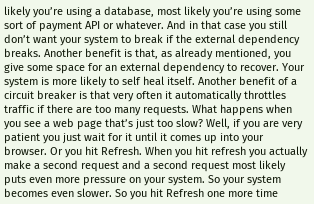likely you’re using a database, most likely you’re using some sort of payment API or whatever. And in that case you still don’t want your system to break if the external dependency breaks. Another benefit is that, as already mentioned, you give some space for an external dependency to recover. Your system is more likely to self heal itself. Another benefit of a circuit breaker is that very often it automatically throttles traffic if there are too many requests. What happens when you see a web page that’s just too slow? Well, if you are very patient you just wait for it until it comes up into your browser. Or you hit Refresh. When you hit refresh you actually make a second request and a second request most likely puts even more pressure on your system. So your system becomes even slower. So you hit Refresh one more time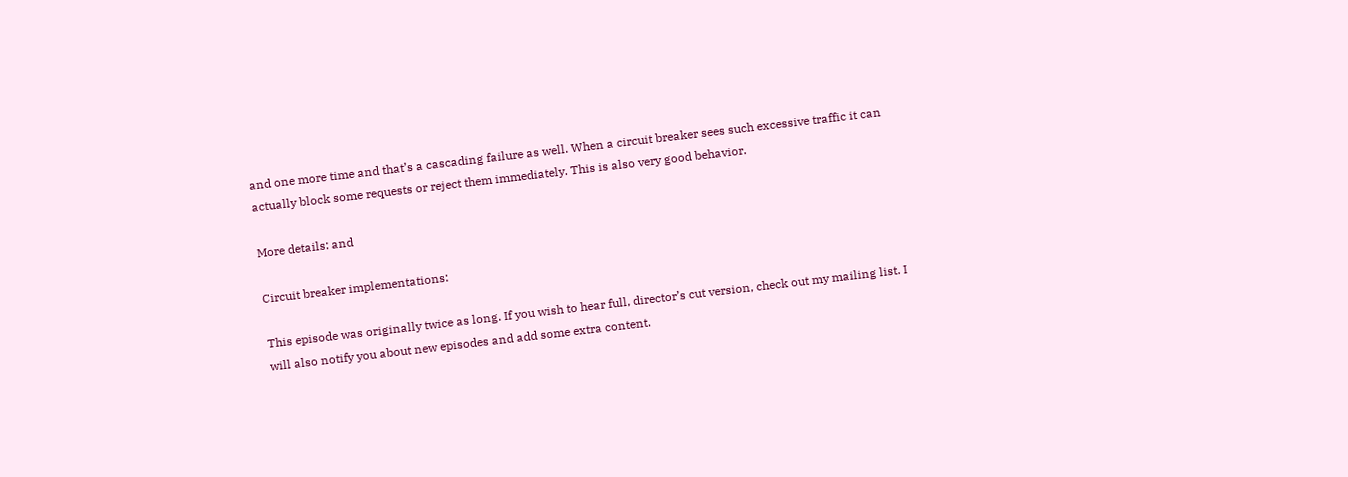and one more time and that’s a cascading failure as well. When a circuit breaker sees such excessive traffic it can actually block some requests or reject them immediately. This is also very good behavior.

More details: and

Circuit breaker implementations:

This episode was originally twice as long. If you wish to hear full, director’s cut version, check out my mailing list. I will also notify you about new episodes and add some extra content.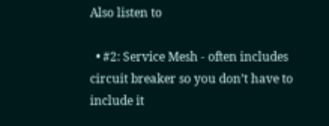Also listen to

  • #2: Service Mesh - often includes circuit breaker so you don’t have to include it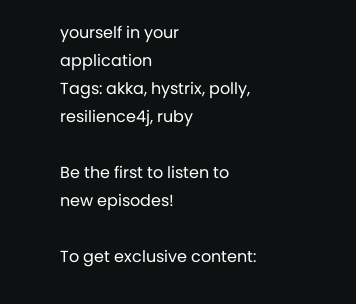yourself in your application
Tags: akka, hystrix, polly, resilience4j, ruby

Be the first to listen to new episodes!

To get exclusive content: